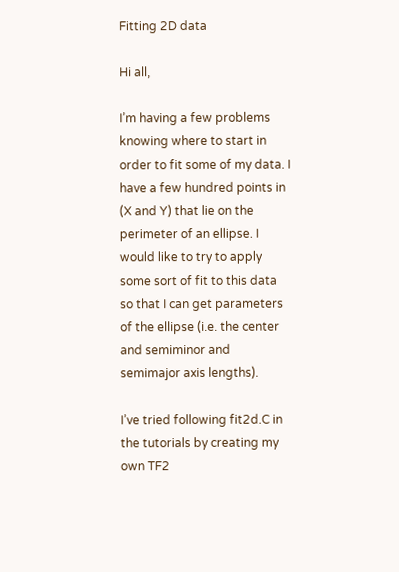Fitting 2D data

Hi all,

I’m having a few problems knowing where to start in order to fit some of my data. I have a few hundred points in (X and Y) that lie on the perimeter of an ellipse. I would like to try to apply some sort of fit to this data so that I can get parameters of the ellipse (i.e. the center and semiminor and semimajor axis lengths).

I’ve tried following fit2d.C in the tutorials by creating my own TF2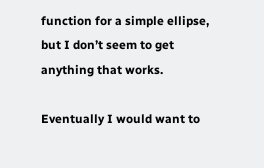function for a simple ellipse, but I don’t seem to get anything that works.

Eventually I would want to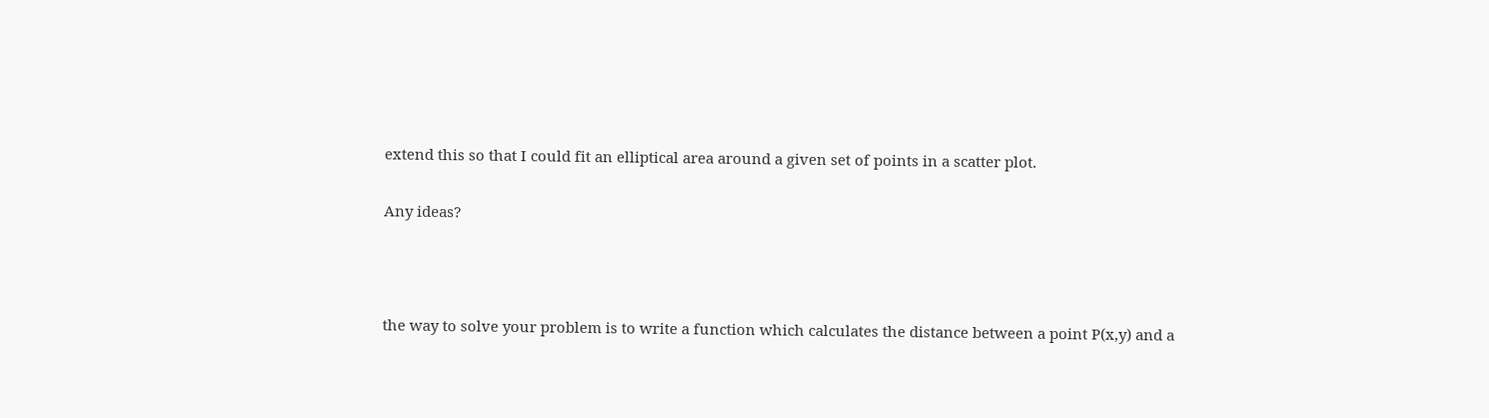extend this so that I could fit an elliptical area around a given set of points in a scatter plot.

Any ideas?



the way to solve your problem is to write a function which calculates the distance between a point P(x,y) and a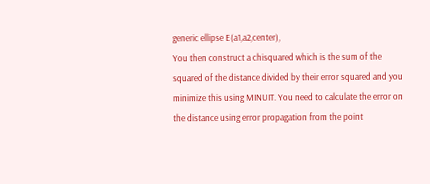generic ellipse E(a1,a2,center),
You then construct a chisquared which is the sum of the squared of the distance divided by their error squared and you minimize this using MINUIT. You need to calculate the error on the distance using error propagation from the point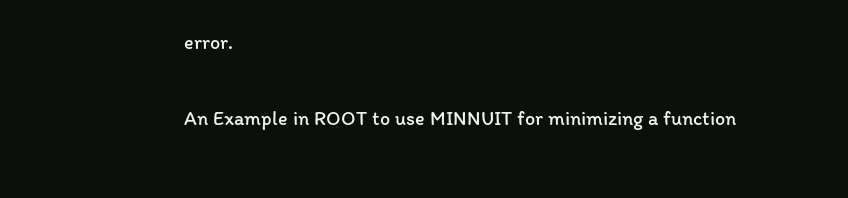error.

An Example in ROOT to use MINNUIT for minimizing a function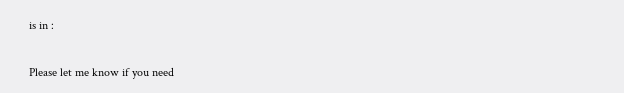is in :

Please let me know if you need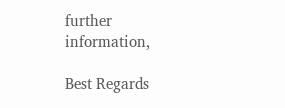further information,

Best Regards